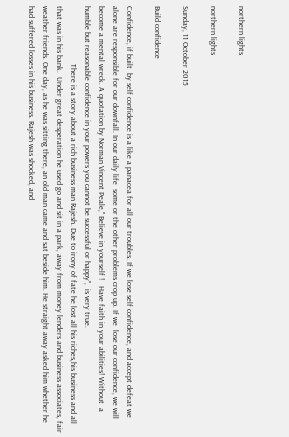northern lights

northern lights

Sunday, 11 October 2015

Build confidence

Confidence, if built  by self confidence is a like a panacea for all our troubles. If we lose self confidence, and accept defeat we alone are responsible for our downfall. In our daily life  some or the other problems crop up. If we  lose our confidence, we will become a mental wreck. A quotation by Norman Vincent Peale,'' Believe in yourself !   Have faith in your abilities! Without  a humble but reasonable confidence in your powers you cannot be successful or happy'',  is very true.
                             There is a story about a rich business man Rajesh. Due to irony of fate he lost all his riches,his business and all that was in his bank.  Under great desperation he used go and sit in a park, away from money lenders and business associates, fair weather friends. One day, as he was sitting there, an old man came and sat beside him. He straight away asked him whether he had suffered losses in his business. Rajesh was shocked, and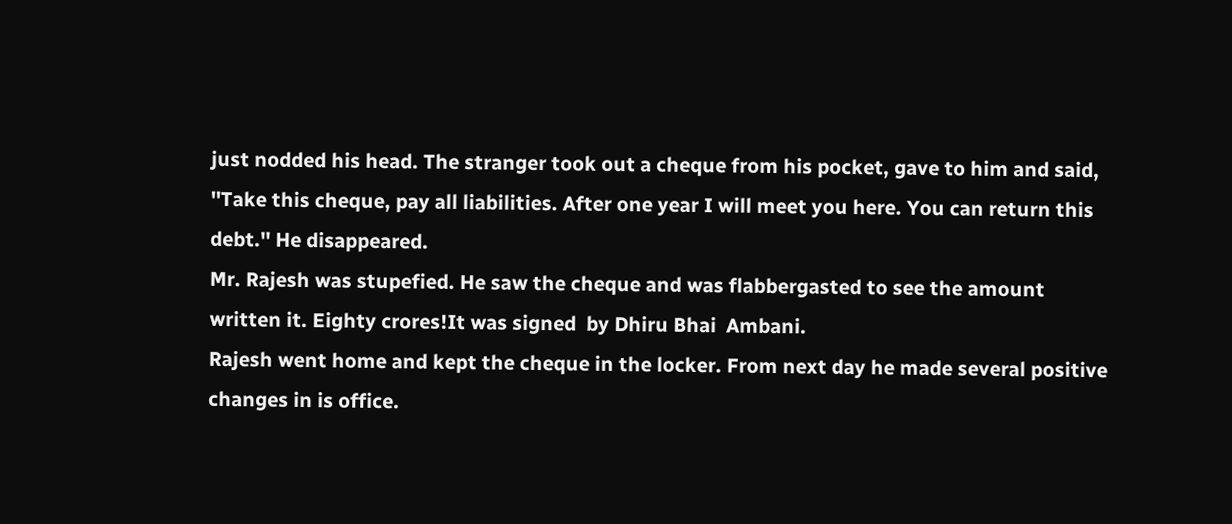just nodded his head. The stranger took out a cheque from his pocket, gave to him and said,
''Take this cheque, pay all liabilities. After one year I will meet you here. You can return this debt.'' He disappeared.
Mr. Rajesh was stupefied. He saw the cheque and was flabbergasted to see the amount written it. Eighty crores!It was signed  by Dhiru Bhai  Ambani.
Rajesh went home and kept the cheque in the locker. From next day he made several positive changes in is office.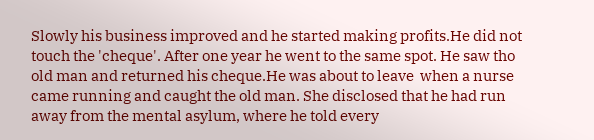Slowly his business improved and he started making profits.He did not touch the 'cheque'. After one year he went to the same spot. He saw tho old man and returned his cheque.He was about to leave  when a nurse came running and caught the old man. She disclosed that he had run away from the mental asylum, where he told every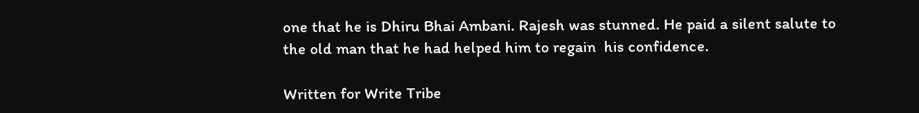one that he is Dhiru Bhai Ambani. Rajesh was stunned. He paid a silent salute to the old man that he had helped him to regain  his confidence.

Written for Write Tribe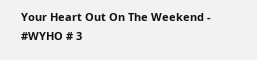Your Heart Out On The Weekend - #WYHO # 3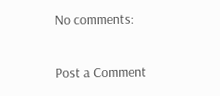No comments:

Post a Comment